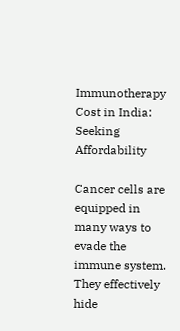Immunotherapy Cost in India: Seeking Affordability

Cancer cells are equipped in many ways to evade the immune system. They effectively hide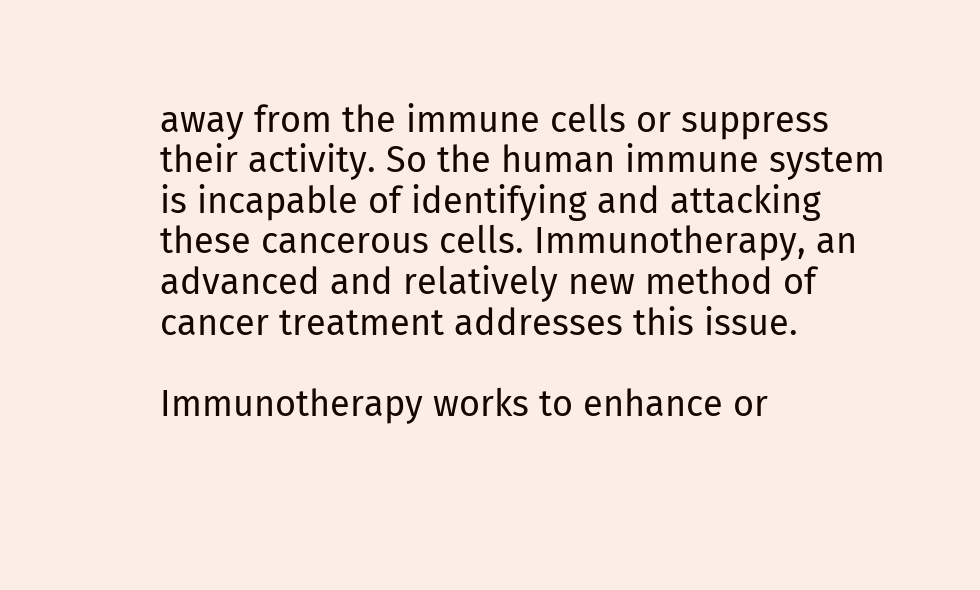away from the immune cells or suppress their activity. So the human immune system is incapable of identifying and attacking these cancerous cells. Immunotherapy, an advanced and relatively new method of cancer treatment addresses this issue.

Immunotherapy works to enhance or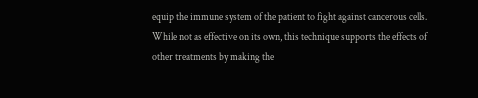equip the immune system of the patient to fight against cancerous cells. While not as effective on its own, this technique supports the effects of other treatments by making the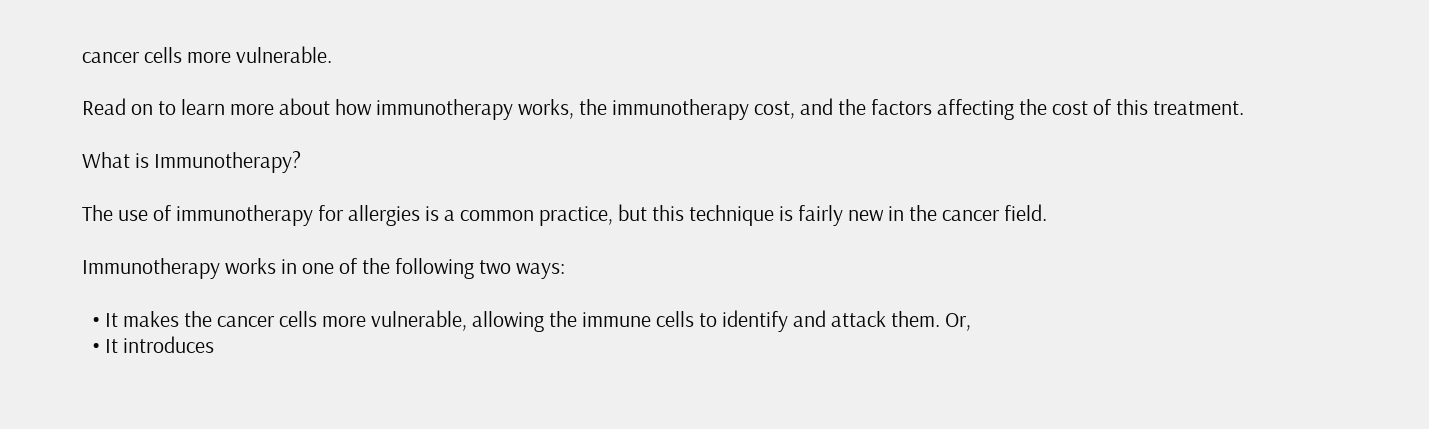cancer cells more vulnerable.

Read on to learn more about how immunotherapy works, the immunotherapy cost, and the factors affecting the cost of this treatment.

What is Immunotherapy?

The use of immunotherapy for allergies is a common practice, but this technique is fairly new in the cancer field.

Immunotherapy works in one of the following two ways:

  • It makes the cancer cells more vulnerable, allowing the immune cells to identify and attack them. Or,
  • It introduces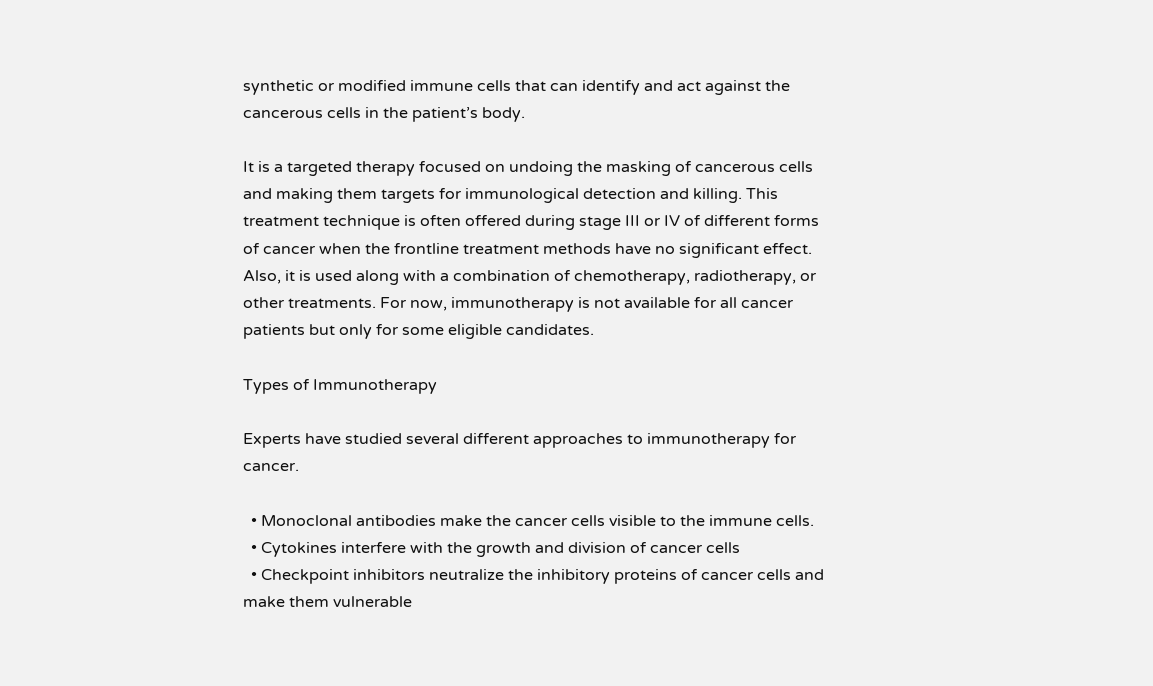synthetic or modified immune cells that can identify and act against the cancerous cells in the patient’s body.

It is a targeted therapy focused on undoing the masking of cancerous cells and making them targets for immunological detection and killing. This treatment technique is often offered during stage III or IV of different forms of cancer when the frontline treatment methods have no significant effect. Also, it is used along with a combination of chemotherapy, radiotherapy, or other treatments. For now, immunotherapy is not available for all cancer patients but only for some eligible candidates.

Types of Immunotherapy

Experts have studied several different approaches to immunotherapy for cancer.

  • Monoclonal antibodies make the cancer cells visible to the immune cells.
  • Cytokines interfere with the growth and division of cancer cells
  • Checkpoint inhibitors neutralize the inhibitory proteins of cancer cells and make them vulnerable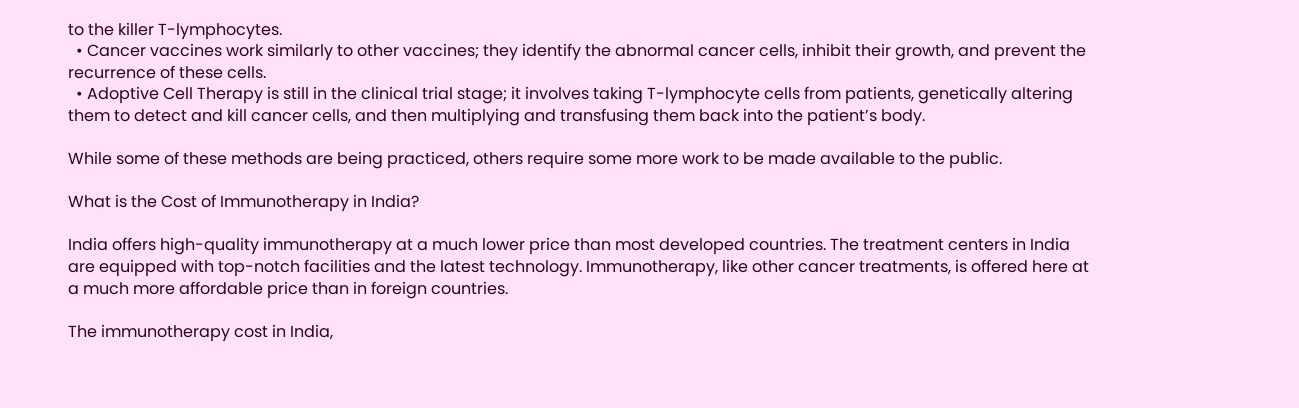to the killer T-lymphocytes.
  • Cancer vaccines work similarly to other vaccines; they identify the abnormal cancer cells, inhibit their growth, and prevent the recurrence of these cells.
  • Adoptive Cell Therapy is still in the clinical trial stage; it involves taking T-lymphocyte cells from patients, genetically altering them to detect and kill cancer cells, and then multiplying and transfusing them back into the patient’s body.

While some of these methods are being practiced, others require some more work to be made available to the public.

What is the Cost of Immunotherapy in India?

India offers high-quality immunotherapy at a much lower price than most developed countries. The treatment centers in India are equipped with top-notch facilities and the latest technology. Immunotherapy, like other cancer treatments, is offered here at a much more affordable price than in foreign countries.

The immunotherapy cost in India,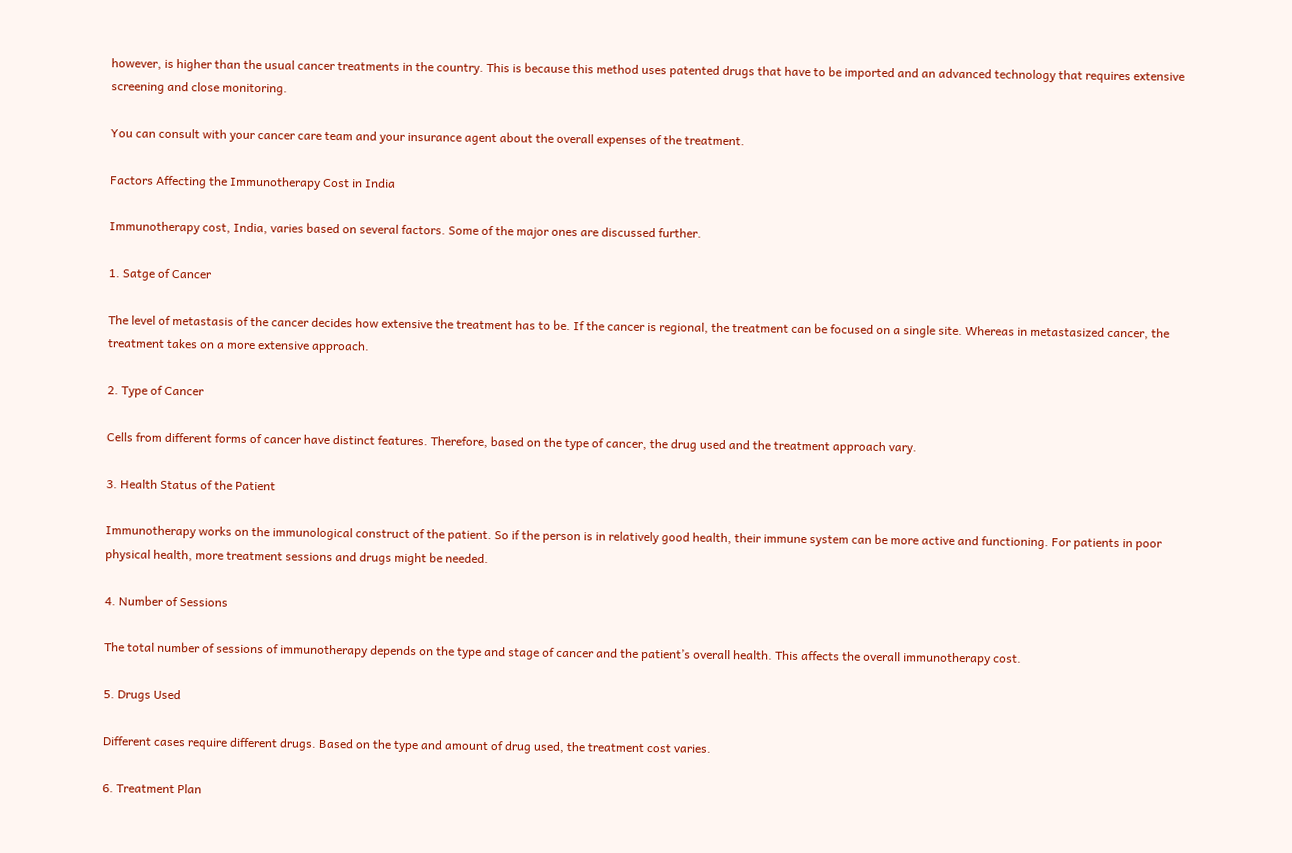however, is higher than the usual cancer treatments in the country. This is because this method uses patented drugs that have to be imported and an advanced technology that requires extensive screening and close monitoring.

You can consult with your cancer care team and your insurance agent about the overall expenses of the treatment.

Factors Affecting the Immunotherapy Cost in India

Immunotherapy cost, India, varies based on several factors. Some of the major ones are discussed further.

1. Satge of Cancer

The level of metastasis of the cancer decides how extensive the treatment has to be. If the cancer is regional, the treatment can be focused on a single site. Whereas in metastasized cancer, the treatment takes on a more extensive approach.

2. Type of Cancer

Cells from different forms of cancer have distinct features. Therefore, based on the type of cancer, the drug used and the treatment approach vary.

3. Health Status of the Patient

Immunotherapy works on the immunological construct of the patient. So if the person is in relatively good health, their immune system can be more active and functioning. For patients in poor physical health, more treatment sessions and drugs might be needed.

4. Number of Sessions

The total number of sessions of immunotherapy depends on the type and stage of cancer and the patient’s overall health. This affects the overall immunotherapy cost.

5. Drugs Used

Different cases require different drugs. Based on the type and amount of drug used, the treatment cost varies.

6. Treatment Plan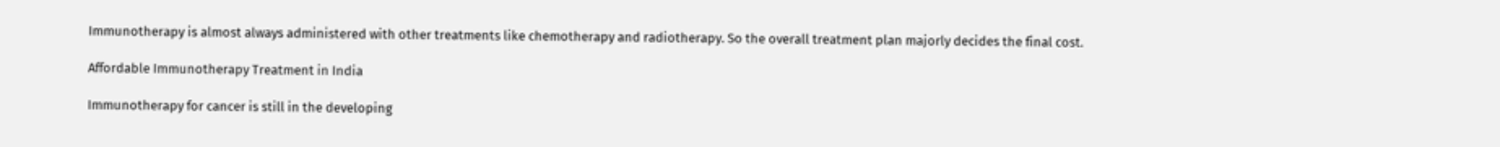Immunotherapy is almost always administered with other treatments like chemotherapy and radiotherapy. So the overall treatment plan majorly decides the final cost.

Affordable Immunotherapy Treatment in India

Immunotherapy for cancer is still in the developing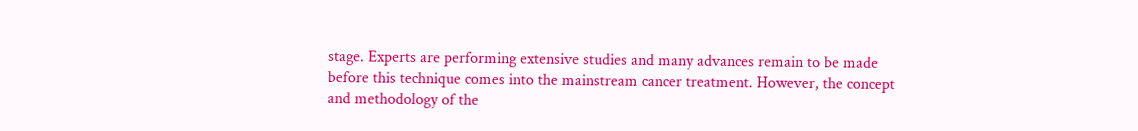stage. Experts are performing extensive studies and many advances remain to be made before this technique comes into the mainstream cancer treatment. However, the concept and methodology of the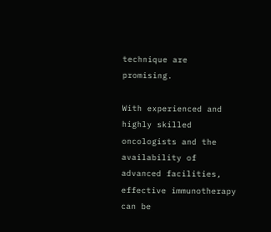technique are promising.

With experienced and highly skilled oncologists and the availability of advanced facilities, effective immunotherapy can be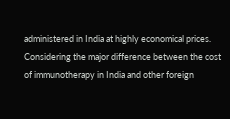administered in India at highly economical prices. Considering the major difference between the cost of immunotherapy in India and other foreign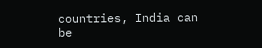countries, India can be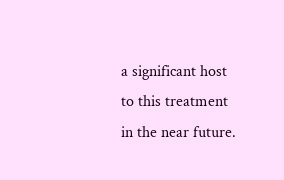a significant host to this treatment in the near future.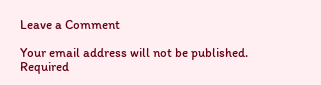Leave a Comment

Your email address will not be published. Required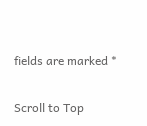fields are marked *

Scroll to Top